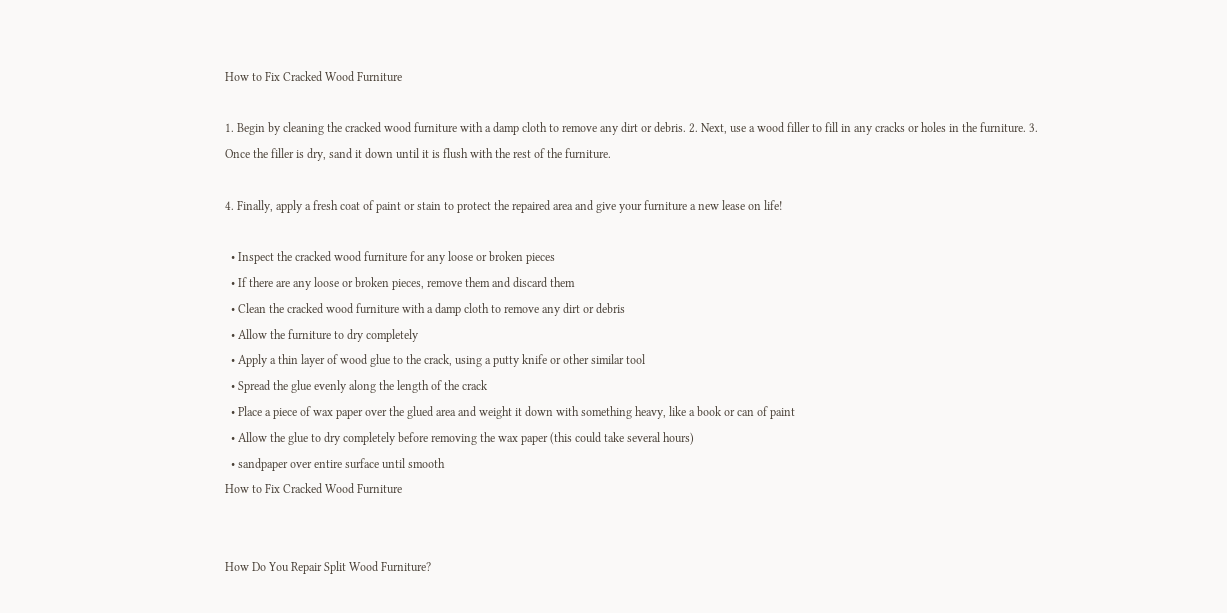How to Fix Cracked Wood Furniture

1. Begin by cleaning the cracked wood furniture with a damp cloth to remove any dirt or debris. 2. Next, use a wood filler to fill in any cracks or holes in the furniture. 3. Once the filler is dry, sand it down until it is flush with the rest of the furniture.

4. Finally, apply a fresh coat of paint or stain to protect the repaired area and give your furniture a new lease on life!

  • Inspect the cracked wood furniture for any loose or broken pieces
  • If there are any loose or broken pieces, remove them and discard them
  • Clean the cracked wood furniture with a damp cloth to remove any dirt or debris
  • Allow the furniture to dry completely
  • Apply a thin layer of wood glue to the crack, using a putty knife or other similar tool
  • Spread the glue evenly along the length of the crack
  • Place a piece of wax paper over the glued area and weight it down with something heavy, like a book or can of paint
  • Allow the glue to dry completely before removing the wax paper (this could take several hours)
  • sandpaper over entire surface until smooth
How to Fix Cracked Wood Furniture


How Do You Repair Split Wood Furniture?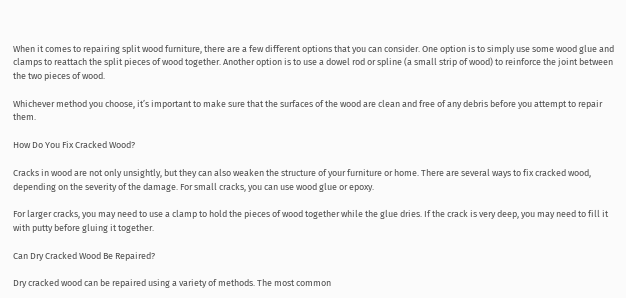When it comes to repairing split wood furniture, there are a few different options that you can consider. One option is to simply use some wood glue and clamps to reattach the split pieces of wood together. Another option is to use a dowel rod or spline (a small strip of wood) to reinforce the joint between the two pieces of wood.

Whichever method you choose, it’s important to make sure that the surfaces of the wood are clean and free of any debris before you attempt to repair them.

How Do You Fix Cracked Wood?

Cracks in wood are not only unsightly, but they can also weaken the structure of your furniture or home. There are several ways to fix cracked wood, depending on the severity of the damage. For small cracks, you can use wood glue or epoxy.

For larger cracks, you may need to use a clamp to hold the pieces of wood together while the glue dries. If the crack is very deep, you may need to fill it with putty before gluing it together.

Can Dry Cracked Wood Be Repaired?

Dry cracked wood can be repaired using a variety of methods. The most common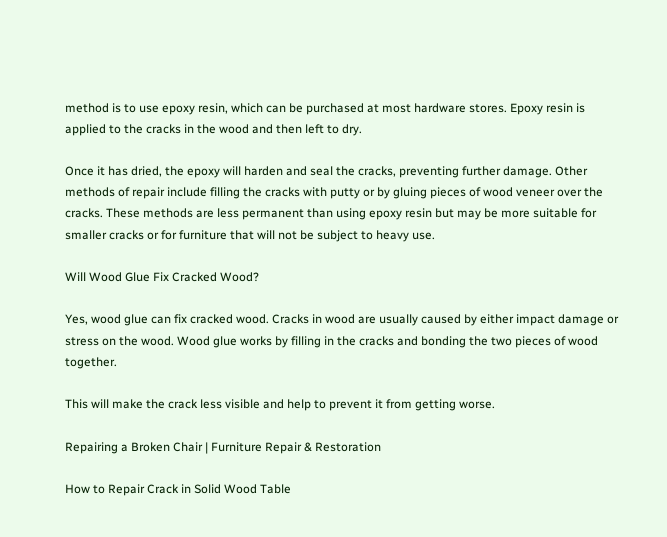method is to use epoxy resin, which can be purchased at most hardware stores. Epoxy resin is applied to the cracks in the wood and then left to dry.

Once it has dried, the epoxy will harden and seal the cracks, preventing further damage. Other methods of repair include filling the cracks with putty or by gluing pieces of wood veneer over the cracks. These methods are less permanent than using epoxy resin but may be more suitable for smaller cracks or for furniture that will not be subject to heavy use.

Will Wood Glue Fix Cracked Wood?

Yes, wood glue can fix cracked wood. Cracks in wood are usually caused by either impact damage or stress on the wood. Wood glue works by filling in the cracks and bonding the two pieces of wood together.

This will make the crack less visible and help to prevent it from getting worse.

Repairing a Broken Chair | Furniture Repair & Restoration

How to Repair Crack in Solid Wood Table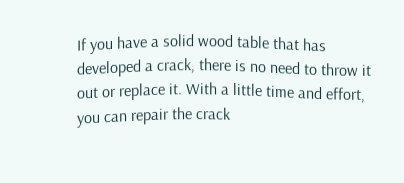If you have a solid wood table that has developed a crack, there is no need to throw it out or replace it. With a little time and effort, you can repair the crack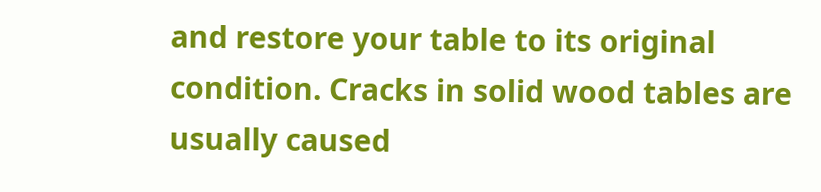and restore your table to its original condition. Cracks in solid wood tables are usually caused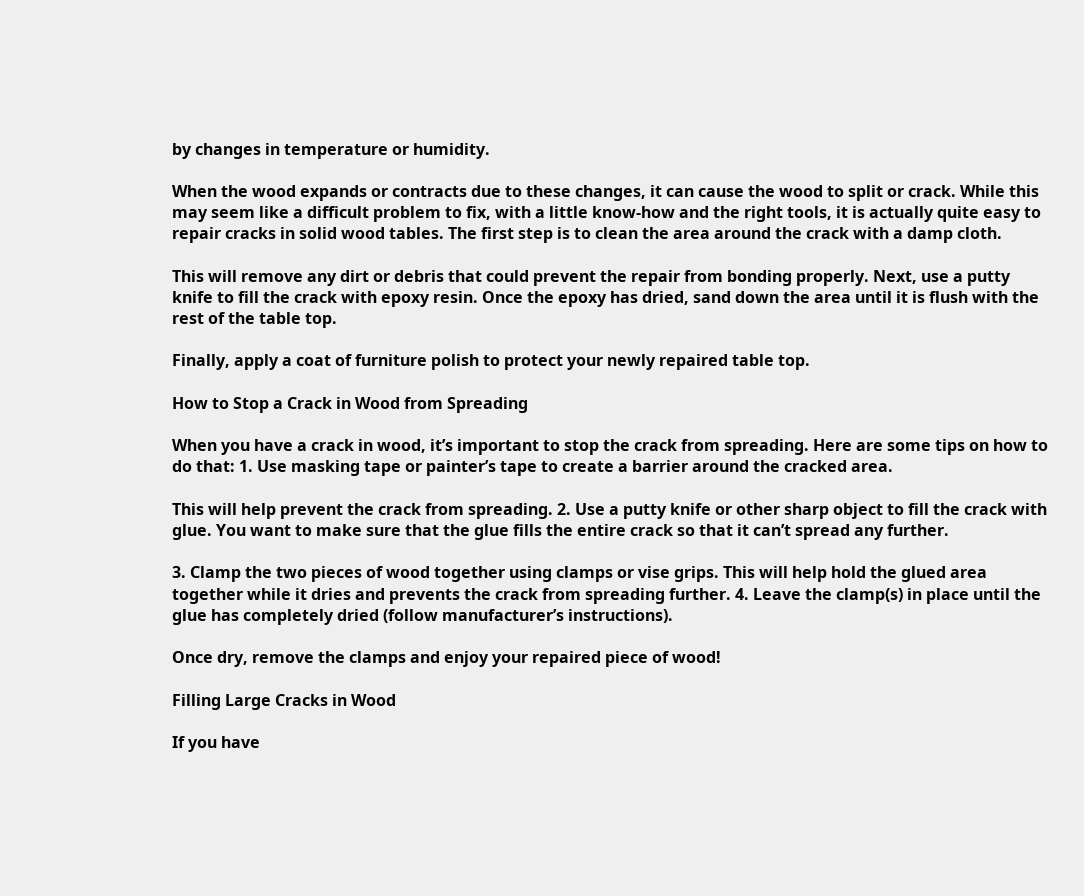by changes in temperature or humidity.

When the wood expands or contracts due to these changes, it can cause the wood to split or crack. While this may seem like a difficult problem to fix, with a little know-how and the right tools, it is actually quite easy to repair cracks in solid wood tables. The first step is to clean the area around the crack with a damp cloth.

This will remove any dirt or debris that could prevent the repair from bonding properly. Next, use a putty knife to fill the crack with epoxy resin. Once the epoxy has dried, sand down the area until it is flush with the rest of the table top.

Finally, apply a coat of furniture polish to protect your newly repaired table top.

How to Stop a Crack in Wood from Spreading

When you have a crack in wood, it’s important to stop the crack from spreading. Here are some tips on how to do that: 1. Use masking tape or painter’s tape to create a barrier around the cracked area.

This will help prevent the crack from spreading. 2. Use a putty knife or other sharp object to fill the crack with glue. You want to make sure that the glue fills the entire crack so that it can’t spread any further.

3. Clamp the two pieces of wood together using clamps or vise grips. This will help hold the glued area together while it dries and prevents the crack from spreading further. 4. Leave the clamp(s) in place until the glue has completely dried (follow manufacturer’s instructions).

Once dry, remove the clamps and enjoy your repaired piece of wood!

Filling Large Cracks in Wood

If you have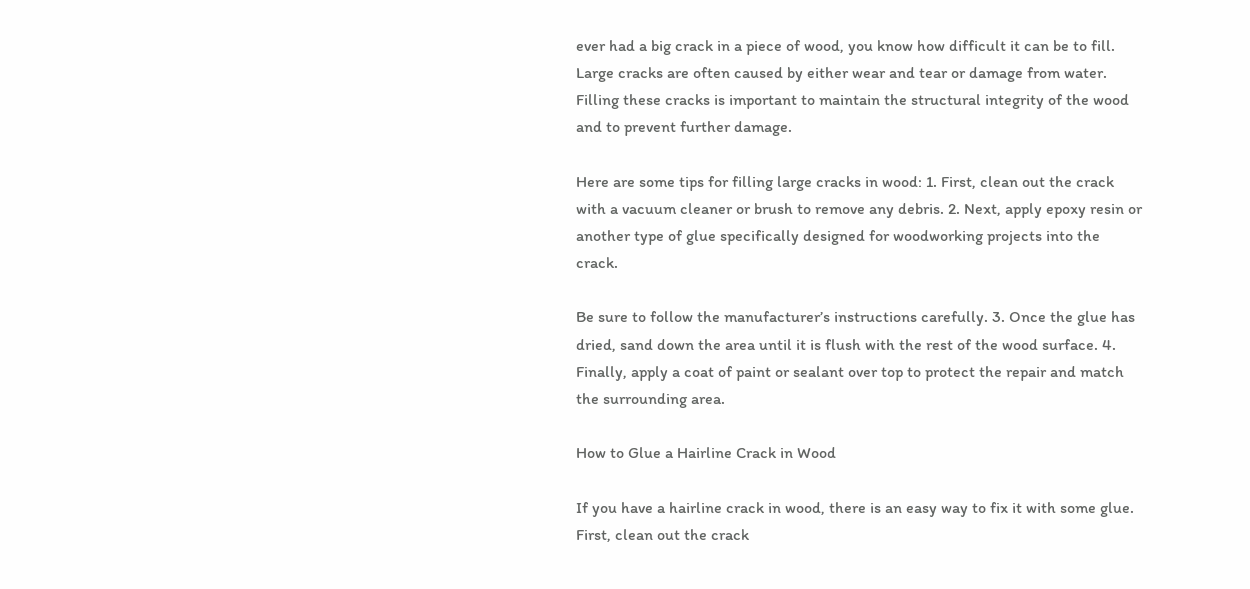ever had a big crack in a piece of wood, you know how difficult it can be to fill. Large cracks are often caused by either wear and tear or damage from water. Filling these cracks is important to maintain the structural integrity of the wood and to prevent further damage.

Here are some tips for filling large cracks in wood: 1. First, clean out the crack with a vacuum cleaner or brush to remove any debris. 2. Next, apply epoxy resin or another type of glue specifically designed for woodworking projects into the crack.

Be sure to follow the manufacturer’s instructions carefully. 3. Once the glue has dried, sand down the area until it is flush with the rest of the wood surface. 4. Finally, apply a coat of paint or sealant over top to protect the repair and match the surrounding area.

How to Glue a Hairline Crack in Wood

If you have a hairline crack in wood, there is an easy way to fix it with some glue. First, clean out the crack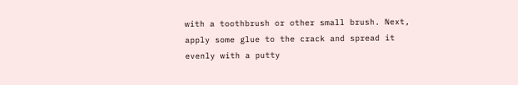with a toothbrush or other small brush. Next, apply some glue to the crack and spread it evenly with a putty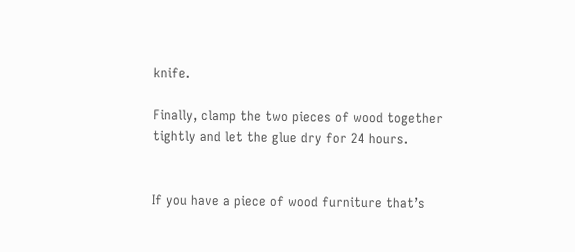knife.

Finally, clamp the two pieces of wood together tightly and let the glue dry for 24 hours.


If you have a piece of wood furniture that’s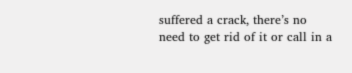suffered a crack, there’s no need to get rid of it or call in a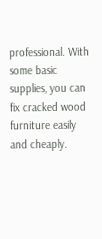professional. With some basic supplies, you can fix cracked wood furniture easily and cheaply.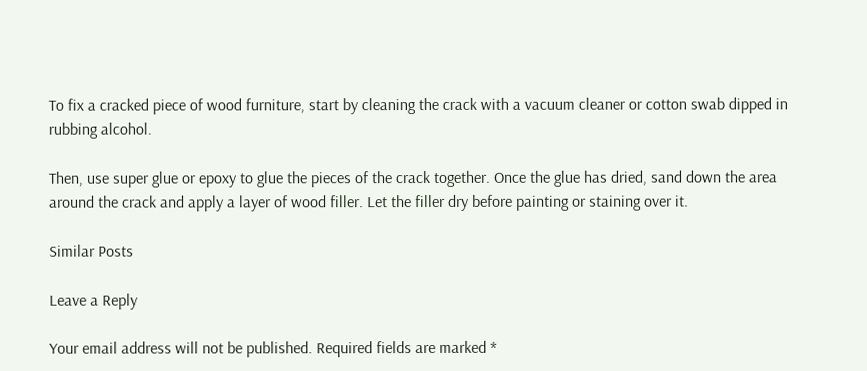To fix a cracked piece of wood furniture, start by cleaning the crack with a vacuum cleaner or cotton swab dipped in rubbing alcohol.

Then, use super glue or epoxy to glue the pieces of the crack together. Once the glue has dried, sand down the area around the crack and apply a layer of wood filler. Let the filler dry before painting or staining over it.

Similar Posts

Leave a Reply

Your email address will not be published. Required fields are marked *